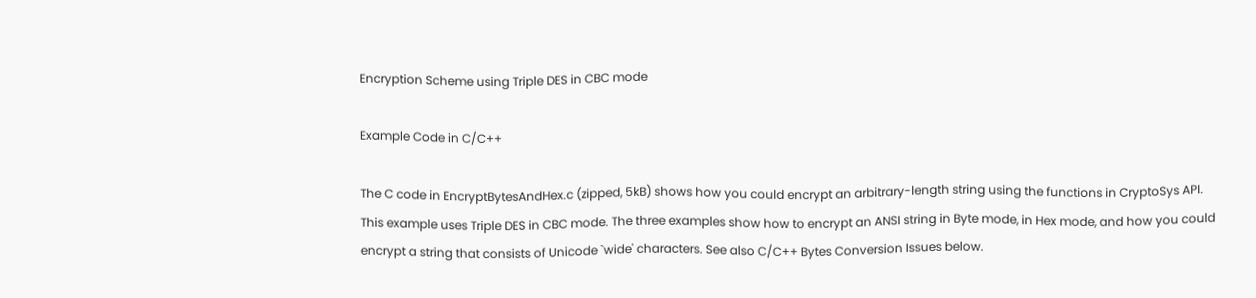Encryption Scheme using Triple DES in CBC mode

Example Code in C/C++

The C code in EncryptBytesAndHex.c (zipped, 5kB) shows how you could encrypt an arbitrary-length string using the functions in CryptoSys API. This example uses Triple DES in CBC mode. The three examples show how to encrypt an ANSI string in Byte mode, in Hex mode, and how you could encrypt a string that consists of Unicode `wide' characters. See also C/C++ Bytes Conversion Issues below.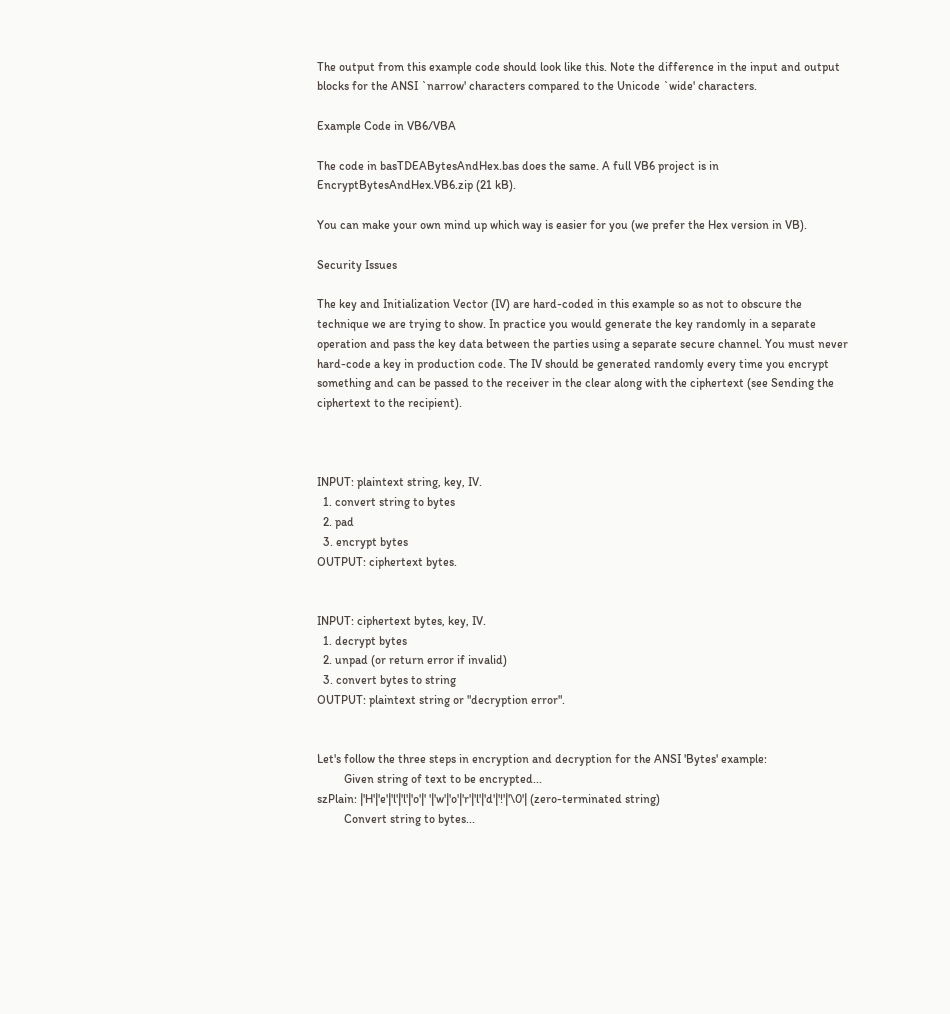The output from this example code should look like this. Note the difference in the input and output blocks for the ANSI `narrow' characters compared to the Unicode `wide' characters.

Example Code in VB6/VBA

The code in basTDEABytesAndHex.bas does the same. A full VB6 project is in EncryptBytesAndHex.VB6.zip (21 kB).

You can make your own mind up which way is easier for you (we prefer the Hex version in VB).

Security Issues

The key and Initialization Vector (IV) are hard-coded in this example so as not to obscure the technique we are trying to show. In practice you would generate the key randomly in a separate operation and pass the key data between the parties using a separate secure channel. You must never hard-code a key in production code. The IV should be generated randomly every time you encrypt something and can be passed to the receiver in the clear along with the ciphertext (see Sending the ciphertext to the recipient).



INPUT: plaintext string, key, IV.
  1. convert string to bytes
  2. pad
  3. encrypt bytes
OUTPUT: ciphertext bytes.


INPUT: ciphertext bytes, key, IV.
  1. decrypt bytes
  2. unpad (or return error if invalid)
  3. convert bytes to string
OUTPUT: plaintext string or "decryption error".


Let's follow the three steps in encryption and decryption for the ANSI 'Bytes' example:
         Given string of text to be encrypted...
szPlain: |'H'|'e'|'l'|'l'|'o'|' '|'w'|'o'|'r'|'l'|'d'|'!'|'\0'| (zero-terminated string)
         Convert string to bytes...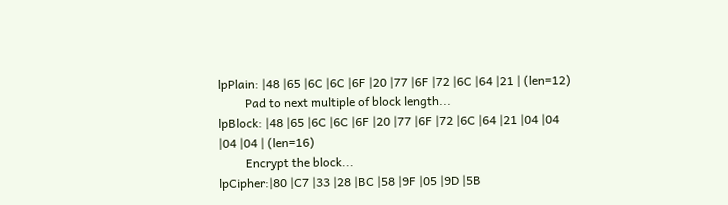lpPlain: |48 |65 |6C |6C |6F |20 |77 |6F |72 |6C |64 |21 | (len=12)
         Pad to next multiple of block length...
lpBlock: |48 |65 |6C |6C |6F |20 |77 |6F |72 |6C |64 |21 |04 |04 |04 |04 | (len=16)
         Encrypt the block...
lpCipher:|80 |C7 |33 |28 |BC |58 |9F |05 |9D |5B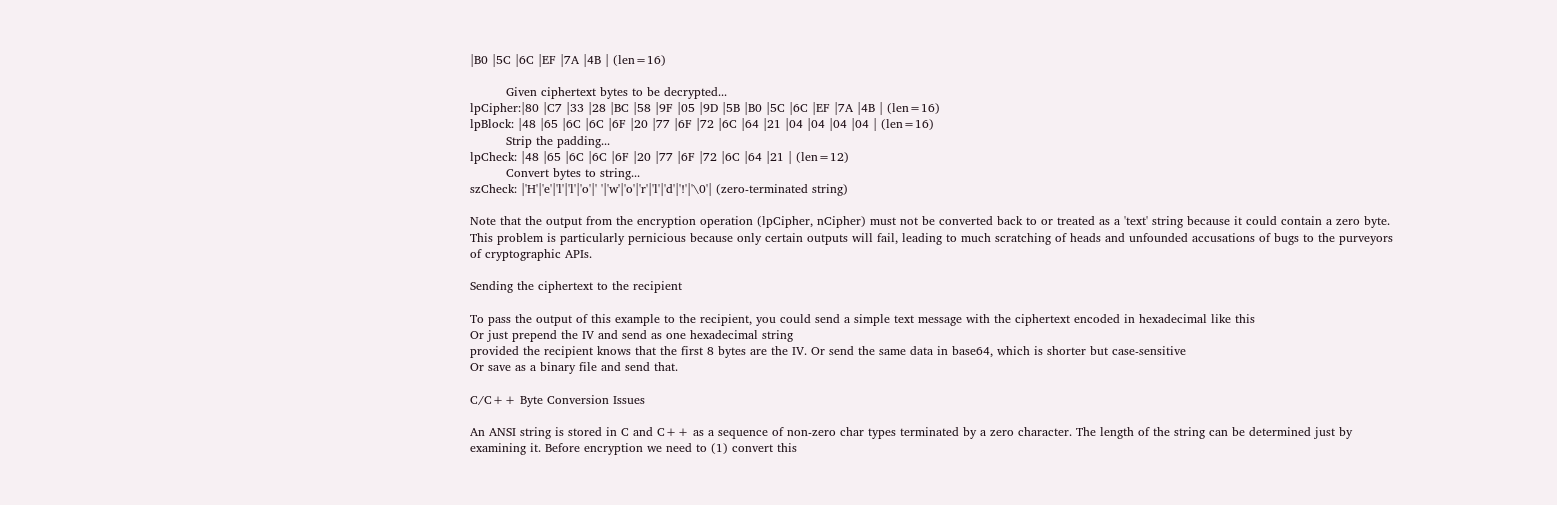|B0 |5C |6C |EF |7A |4B | (len=16)

         Given ciphertext bytes to be decrypted...
lpCipher:|80 |C7 |33 |28 |BC |58 |9F |05 |9D |5B |B0 |5C |6C |EF |7A |4B | (len=16)
lpBlock: |48 |65 |6C |6C |6F |20 |77 |6F |72 |6C |64 |21 |04 |04 |04 |04 | (len=16)
         Strip the padding...
lpCheck: |48 |65 |6C |6C |6F |20 |77 |6F |72 |6C |64 |21 | (len=12)
         Convert bytes to string...
szCheck: |'H'|'e'|'l'|'l'|'o'|' '|'w'|'o'|'r'|'l'|'d'|'!'|'\0'| (zero-terminated string)

Note that the output from the encryption operation (lpCipher, nCipher) must not be converted back to or treated as a 'text' string because it could contain a zero byte. This problem is particularly pernicious because only certain outputs will fail, leading to much scratching of heads and unfounded accusations of bugs to the purveyors of cryptographic APIs.

Sending the ciphertext to the recipient

To pass the output of this example to the recipient, you could send a simple text message with the ciphertext encoded in hexadecimal like this
Or just prepend the IV and send as one hexadecimal string
provided the recipient knows that the first 8 bytes are the IV. Or send the same data in base64, which is shorter but case-sensitive
Or save as a binary file and send that.

C/C++ Byte Conversion Issues

An ANSI string is stored in C and C++ as a sequence of non-zero char types terminated by a zero character. The length of the string can be determined just by examining it. Before encryption we need to (1) convert this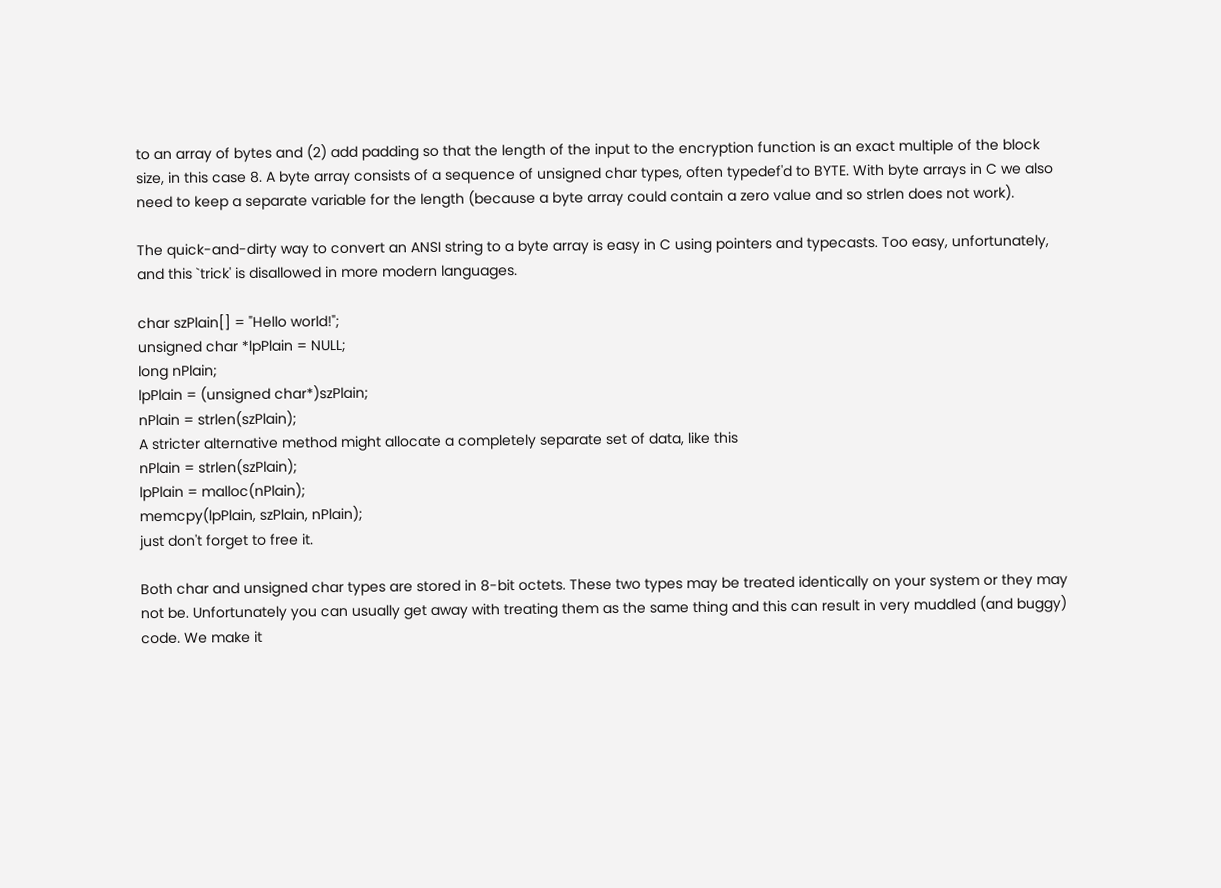to an array of bytes and (2) add padding so that the length of the input to the encryption function is an exact multiple of the block size, in this case 8. A byte array consists of a sequence of unsigned char types, often typedef'd to BYTE. With byte arrays in C we also need to keep a separate variable for the length (because a byte array could contain a zero value and so strlen does not work).

The quick-and-dirty way to convert an ANSI string to a byte array is easy in C using pointers and typecasts. Too easy, unfortunately, and this `trick' is disallowed in more modern languages.

char szPlain[] = "Hello world!";
unsigned char *lpPlain = NULL;
long nPlain;
lpPlain = (unsigned char*)szPlain;
nPlain = strlen(szPlain);
A stricter alternative method might allocate a completely separate set of data, like this
nPlain = strlen(szPlain);
lpPlain = malloc(nPlain);
memcpy(lpPlain, szPlain, nPlain);
just don't forget to free it.

Both char and unsigned char types are stored in 8-bit octets. These two types may be treated identically on your system or they may not be. Unfortunately you can usually get away with treating them as the same thing and this can result in very muddled (and buggy) code. We make it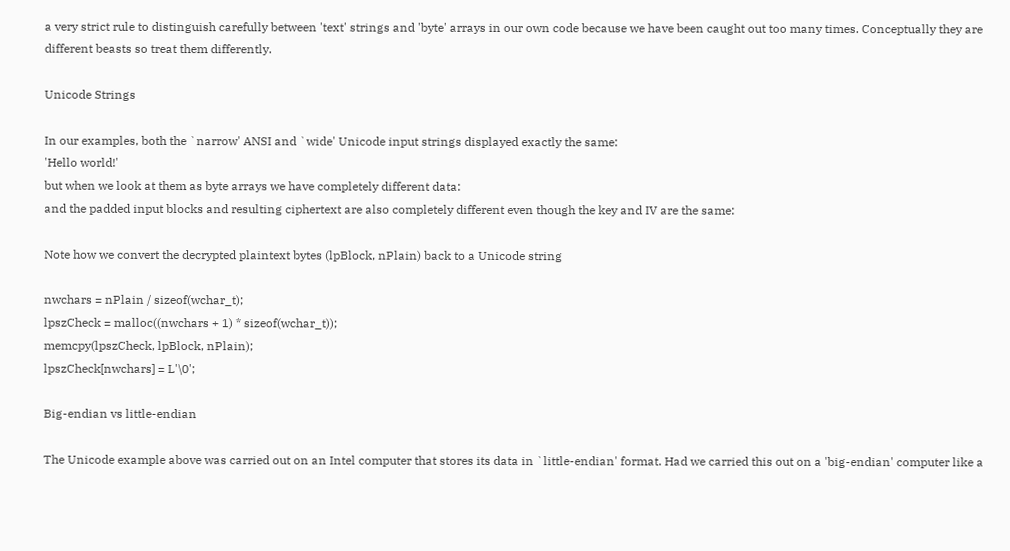a very strict rule to distinguish carefully between 'text' strings and 'byte' arrays in our own code because we have been caught out too many times. Conceptually they are different beasts so treat them differently.

Unicode Strings

In our examples, both the `narrow' ANSI and `wide' Unicode input strings displayed exactly the same:
'Hello world!'
but when we look at them as byte arrays we have completely different data:
and the padded input blocks and resulting ciphertext are also completely different even though the key and IV are the same:

Note how we convert the decrypted plaintext bytes (lpBlock, nPlain) back to a Unicode string

nwchars = nPlain / sizeof(wchar_t);
lpszCheck = malloc((nwchars + 1) * sizeof(wchar_t));
memcpy(lpszCheck, lpBlock, nPlain);
lpszCheck[nwchars] = L'\0';

Big-endian vs little-endian

The Unicode example above was carried out on an Intel computer that stores its data in `little-endian' format. Had we carried this out on a 'big-endian' computer like a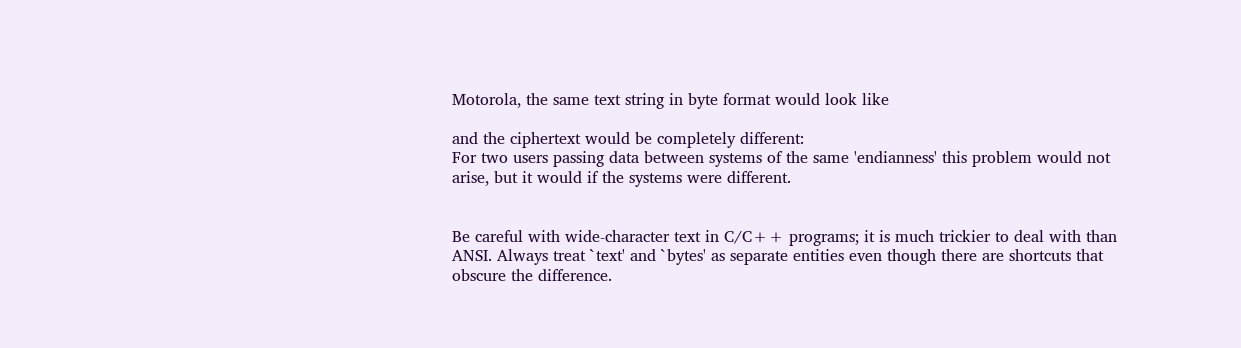Motorola, the same text string in byte format would look like

and the ciphertext would be completely different:
For two users passing data between systems of the same 'endianness' this problem would not arise, but it would if the systems were different.


Be careful with wide-character text in C/C++ programs; it is much trickier to deal with than ANSI. Always treat `text' and `bytes' as separate entities even though there are shortcuts that obscure the difference.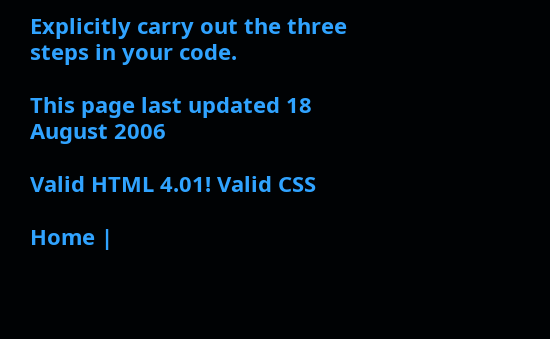Explicitly carry out the three steps in your code.

This page last updated 18 August 2006

Valid HTML 4.01! Valid CSS

Home |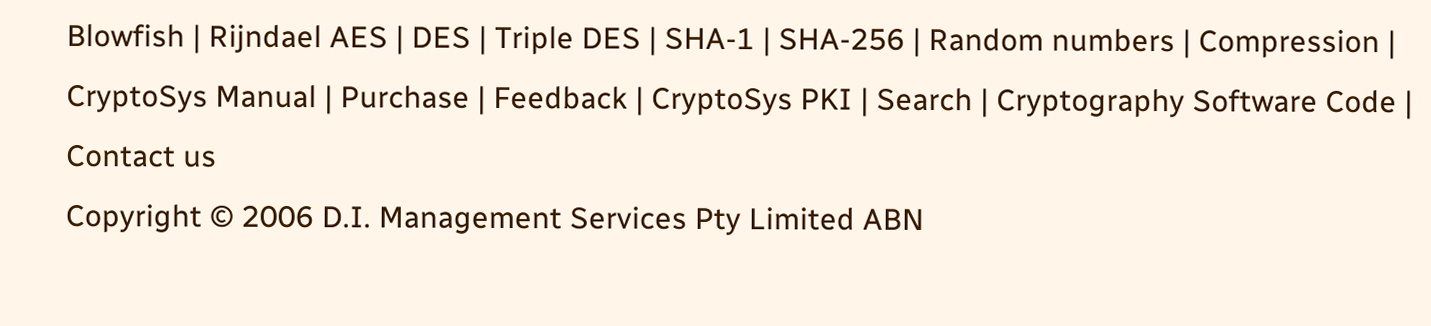Blowfish | Rijndael AES | DES | Triple DES | SHA-1 | SHA-256 | Random numbers | Compression | CryptoSys Manual | Purchase | Feedback | CryptoSys PKI | Search | Cryptography Software Code | Contact us
Copyright © 2006 D.I. Management Services Pty Limited ABN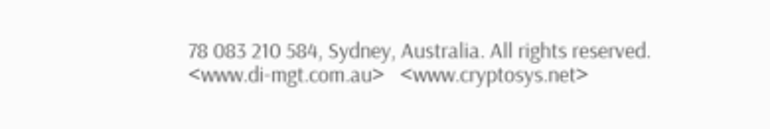78 083 210 584, Sydney, Australia. All rights reserved.
<www.di-mgt.com.au>   <www.cryptosys.net>